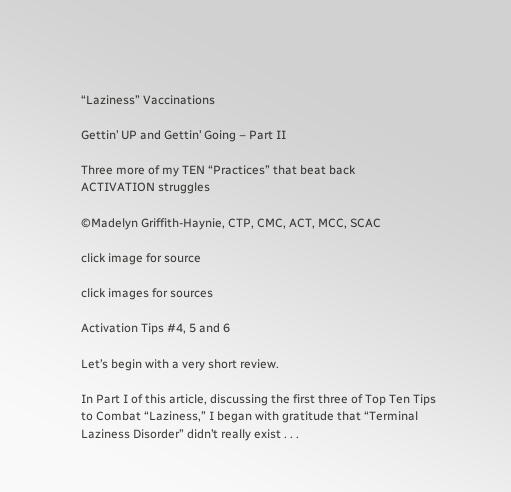“Laziness” Vaccinations

Gettin’ UP and Gettin’ Going – Part II

Three more of my TEN “Practices” that beat back
ACTIVATION struggles

©Madelyn Griffith-Haynie, CTP, CMC, ACT, MCC, SCAC

click image for source

click images for sources

Activation Tips #4, 5 and 6

Let’s begin with a very short review.

In Part I of this article, discussing the first three of Top Ten Tips to Combat “Laziness,” I began with gratitude that “Terminal Laziness Disorder” didn’t really exist . . .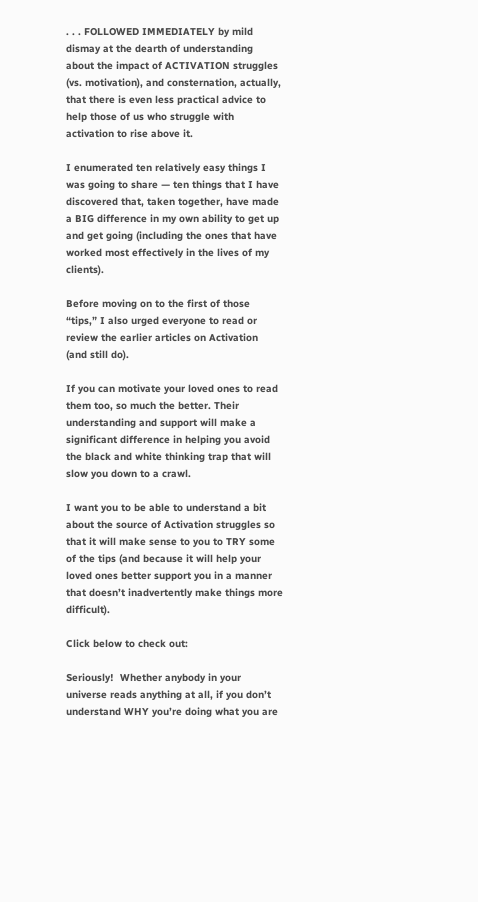. . . FOLLOWED IMMEDIATELY by mild dismay at the dearth of understanding about the impact of ACTIVATION struggles (vs. motivation), and consternation, actually, that there is even less practical advice to help those of us who struggle with activation to rise above it.

I enumerated ten relatively easy things I was going to share — ten things that I have discovered that, taken together, have made a BIG difference in my own ability to get up and get going (including the ones that have worked most effectively in the lives of my clients).

Before moving on to the first of those “tips,” I also urged everyone to read or review the earlier articles on Activation  (and still do).

If you can motivate your loved ones to read them too, so much the better. Their understanding and support will make a significant difference in helping you avoid the black and white thinking trap that will slow you down to a crawl.

I want you to be able to understand a bit about the source of Activation struggles so that it will make sense to you to TRY some of the tips (and because it will help your loved ones better support you in a manner that doesn’t inadvertently make things more difficult).

Click below to check out:

Seriously!  Whether anybody in your universe reads anything at all, if you don’t understand WHY you’re doing what you are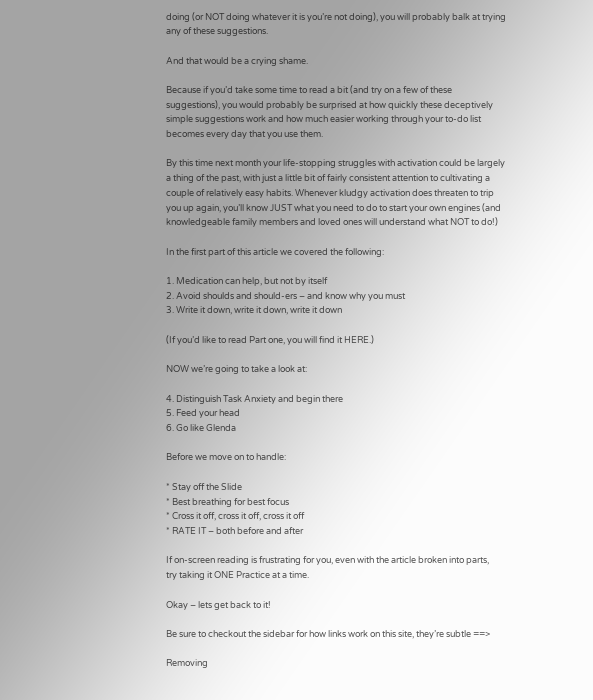doing (or NOT doing whatever it is you’re not doing), you will probably balk at trying any of these suggestions.

And that would be a crying shame.

Because if you’d take some time to read a bit (and try on a few of these suggestions), you would probably be surprised at how quickly these deceptively simple suggestions work and how much easier working through your to-do list becomes every day that you use them.

By this time next month your life-stopping struggles with activation could be largely a thing of the past, with just a little bit of fairly consistent attention to cultivating a couple of relatively easy habits. Whenever kludgy activation does threaten to trip you up again, you’ll know JUST what you need to do to start your own engines (and knowledgeable family members and loved ones will understand what NOT to do!)

In the first part of this article we covered the following:

1. Medication can help, but not by itself
2. Avoid shoulds and should-ers – and know why you must
3. Write it down, write it down, write it down

(If you’d like to read Part one, you will find it HERE.)

NOW we’re going to take a look at:

4. Distinguish Task Anxiety and begin there
5. Feed your head
6. Go like Glenda

Before we move on to handle:

* Stay off the Slide
* Best breathing for best focus
* Cross it off, cross it off, cross it off
* RATE IT – both before and after

If on-screen reading is frustrating for you, even with the article broken into parts,
try taking it ONE Practice at a time.

Okay – lets get back to it!

Be sure to checkout the sidebar for how links work on this site, they’re subtle ==>

Removing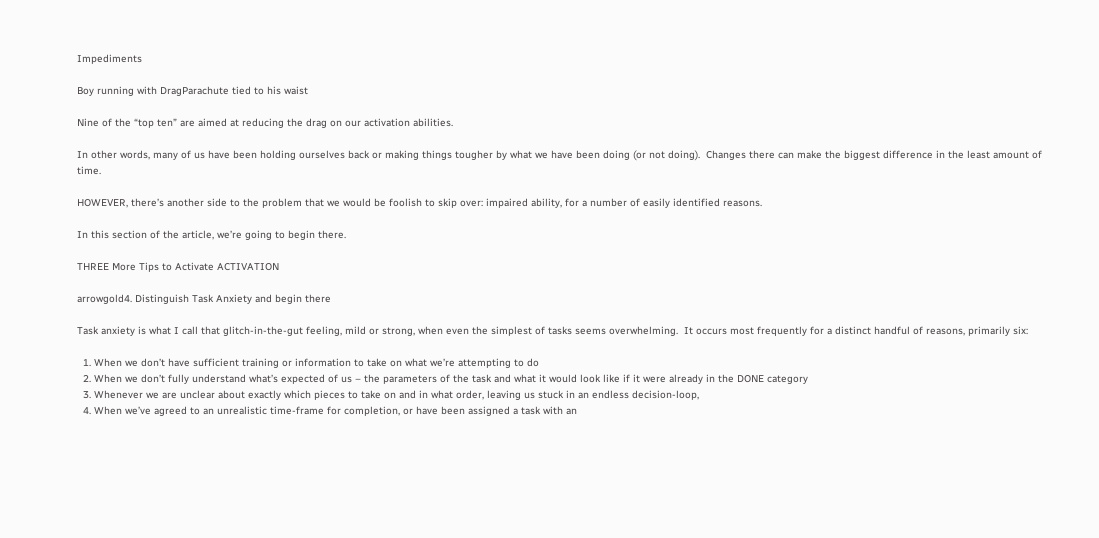Impediments

Boy running with DragParachute tied to his waist

Nine of the “top ten” are aimed at reducing the drag on our activation abilities.

In other words, many of us have been holding ourselves back or making things tougher by what we have been doing (or not doing).  Changes there can make the biggest difference in the least amount of time.

HOWEVER, there’s another side to the problem that we would be foolish to skip over: impaired ability, for a number of easily identified reasons.

In this section of the article, we’re going to begin there.

THREE More Tips to Activate ACTIVATION

arrowgold4. Distinguish Task Anxiety and begin there

Task anxiety is what I call that glitch-in-the-gut feeling, mild or strong, when even the simplest of tasks seems overwhelming.  It occurs most frequently for a distinct handful of reasons, primarily six:

  1. When we don’t have sufficient training or information to take on what we’re attempting to do
  2. When we don’t fully understand what’s expected of us – the parameters of the task and what it would look like if it were already in the DONE category
  3. Whenever we are unclear about exactly which pieces to take on and in what order, leaving us stuck in an endless decision-loop,
  4. When we’ve agreed to an unrealistic time-frame for completion, or have been assigned a task with an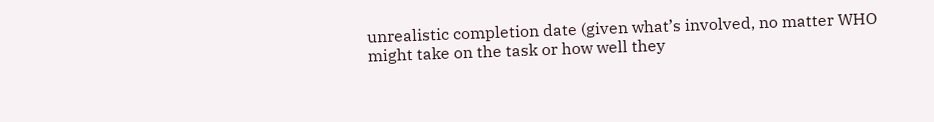unrealistic completion date (given what’s involved, no matter WHO might take on the task or how well they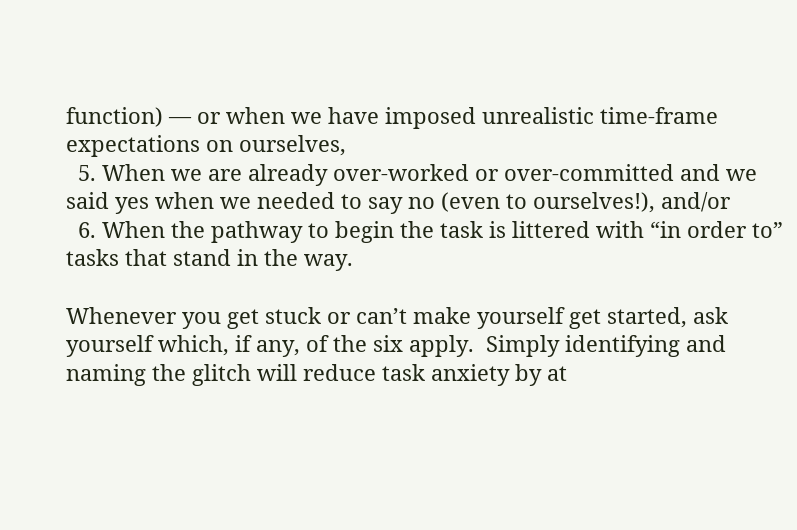function) — or when we have imposed unrealistic time-frame expectations on ourselves,
  5. When we are already over-worked or over-committed and we said yes when we needed to say no (even to ourselves!), and/or
  6. When the pathway to begin the task is littered with “in order to” tasks that stand in the way.

Whenever you get stuck or can’t make yourself get started, ask yourself which, if any, of the six apply.  Simply identifying and naming the glitch will reduce task anxiety by at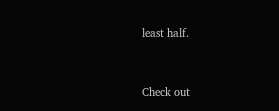least half.


Check out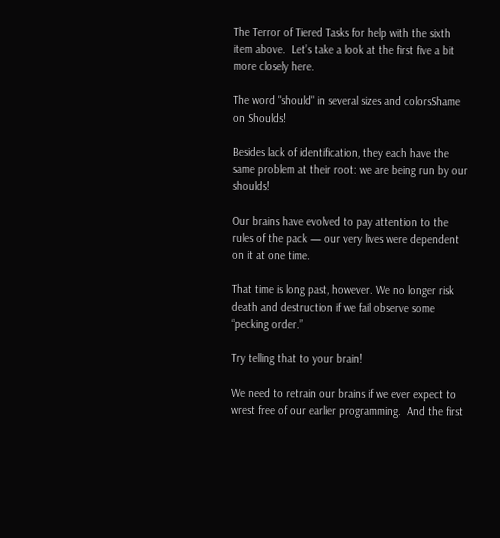The Terror of Tiered Tasks for help with the sixth item above.  Let’s take a look at the first five a bit more closely here.

The word "should" in several sizes and colorsShame on Shoulds!

Besides lack of identification, they each have the same problem at their root: we are being run by our shoulds!

Our brains have evolved to pay attention to the rules of the pack — our very lives were dependent on it at one time.

That time is long past, however. We no longer risk death and destruction if we fail observe some “pecking order.”

Try telling that to your brain!

We need to retrain our brains if we ever expect to wrest free of our earlier programming.  And the first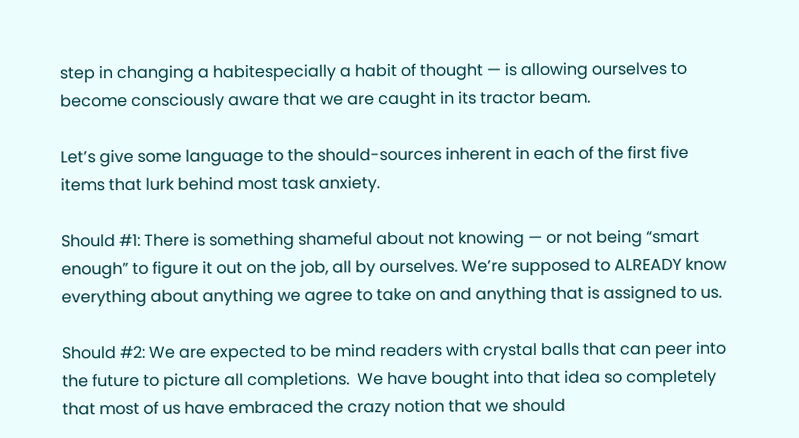step in changing a habitespecially a habit of thought — is allowing ourselves to become consciously aware that we are caught in its tractor beam.

Let’s give some language to the should-sources inherent in each of the first five items that lurk behind most task anxiety.

Should #1: There is something shameful about not knowing — or not being “smart enough” to figure it out on the job, all by ourselves. We’re supposed to ALREADY know everything about anything we agree to take on and anything that is assigned to us.

Should #2: We are expected to be mind readers with crystal balls that can peer into the future to picture all completions.  We have bought into that idea so completely that most of us have embraced the crazy notion that we should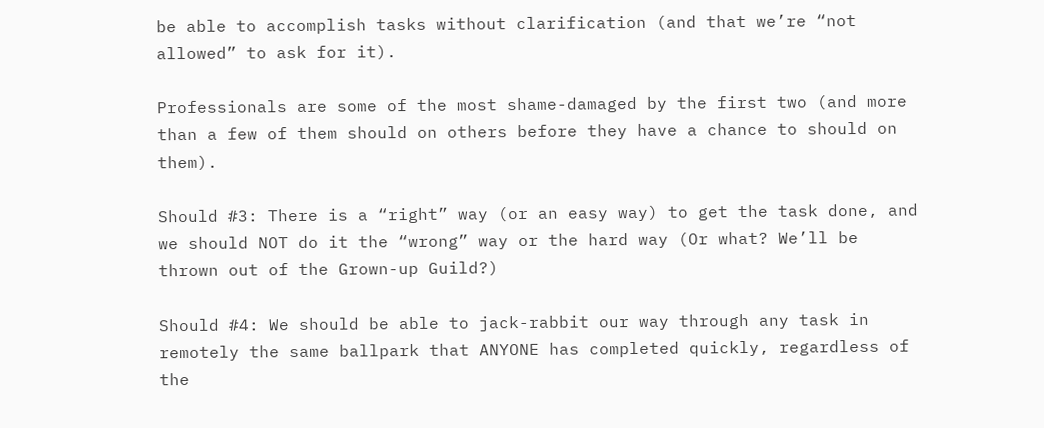be able to accomplish tasks without clarification (and that we’re “not allowed” to ask for it).

Professionals are some of the most shame-damaged by the first two (and more than a few of them should on others before they have a chance to should on them).

Should #3: There is a “right” way (or an easy way) to get the task done, and we should NOT do it the “wrong” way or the hard way (Or what? We’ll be thrown out of the Grown-up Guild?)

Should #4: We should be able to jack-rabbit our way through any task in remotely the same ballpark that ANYONE has completed quickly, regardless of the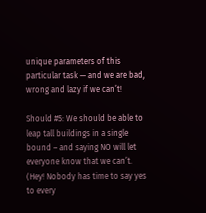unique parameters of this particular task — and we are bad, wrong and lazy if we can’t!

Should #5: We should be able to leap tall buildings in a single bound – and saying NO will let everyone know that we can’t.  (Hey! Nobody has time to say yes to every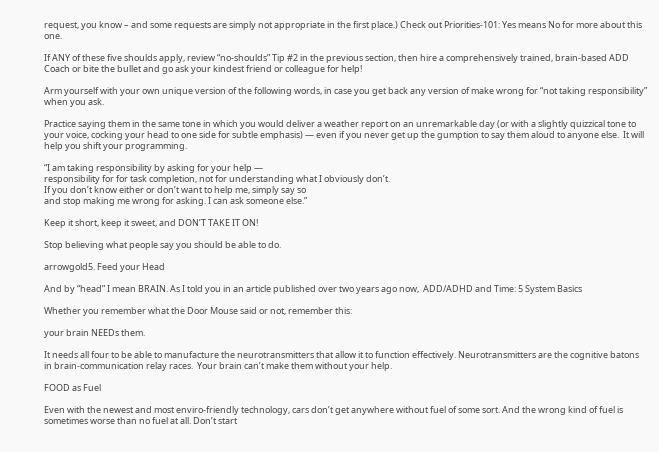request, you know – and some requests are simply not appropriate in the first place.) Check out Priorities-101: Yes means No for more about this one.

If ANY of these five shoulds apply, review “no-shoulds” Tip #2 in the previous section, then hire a comprehensively trained, brain-based ADD Coach or bite the bullet and go ask your kindest friend or colleague for help!

Arm yourself with your own unique version of the following words, in case you get back any version of make wrong for “not taking responsibility” when you ask.

Practice saying them in the same tone in which you would deliver a weather report on an unremarkable day (or with a slightly quizzical tone to your voice, cocking your head to one side for subtle emphasis) — even if you never get up the gumption to say them aloud to anyone else.  It will help you shift your programming.

“I am taking responsibility by asking for your help —
responsibility for for task completion, not for understanding what I obviously don’t.
If you don’t know either or don’t want to help me, simply say so
and stop making me wrong for asking. I can ask someone else.”

Keep it short, keep it sweet, and DON’T TAKE IT ON!

Stop believing what people say you should be able to do.

arrowgold5. Feed your Head

And by “head” I mean BRAIN. As I told you in an article published over two years ago now,  ADD/ADHD and Time: 5 System Basics

Whether you remember what the Door Mouse said or not, remember this:

your brain NEEDs them.

It needs all four to be able to manufacture the neurotransmitters that allow it to function effectively. Neurotransmitters are the cognitive batons in brain-communication relay races.  Your brain can’t make them without your help.

FOOD as Fuel

Even with the newest and most enviro-friendly technology, cars don’t get anywhere without fuel of some sort. And the wrong kind of fuel is sometimes worse than no fuel at all. Don’t start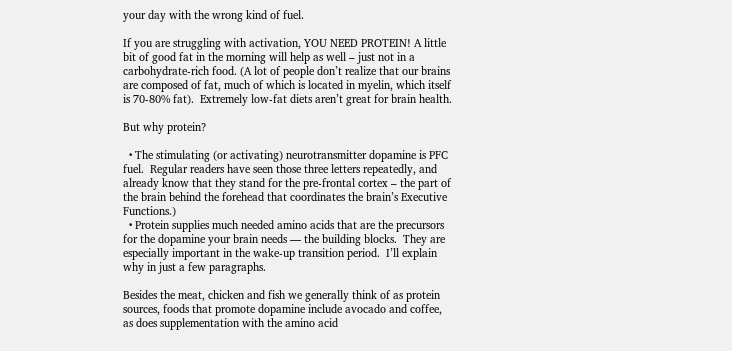your day with the wrong kind of fuel.

If you are struggling with activation, YOU NEED PROTEIN! A little bit of good fat in the morning will help as well – just not in a carbohydrate-rich food. (A lot of people don’t realize that our brains are composed of fat, much of which is located in myelin, which itself is 70-80% fat).  Extremely low-fat diets aren’t great for brain health.

But why protein?

  • The stimulating (or activating) neurotransmitter dopamine is PFC fuel.  Regular readers have seen those three letters repeatedly, and already know that they stand for the pre-frontal cortex – the part of the brain behind the forehead that coordinates the brain’s Executive Functions.)
  • Protein supplies much needed amino acids that are the precursors for the dopamine your brain needs — the building blocks.  They are especially important in the wake-up transition period.  I’ll explain why in just a few paragraphs.

Besides the meat, chicken and fish we generally think of as protein sources, foods that promote dopamine include avocado and coffee, as does supplementation with the amino acid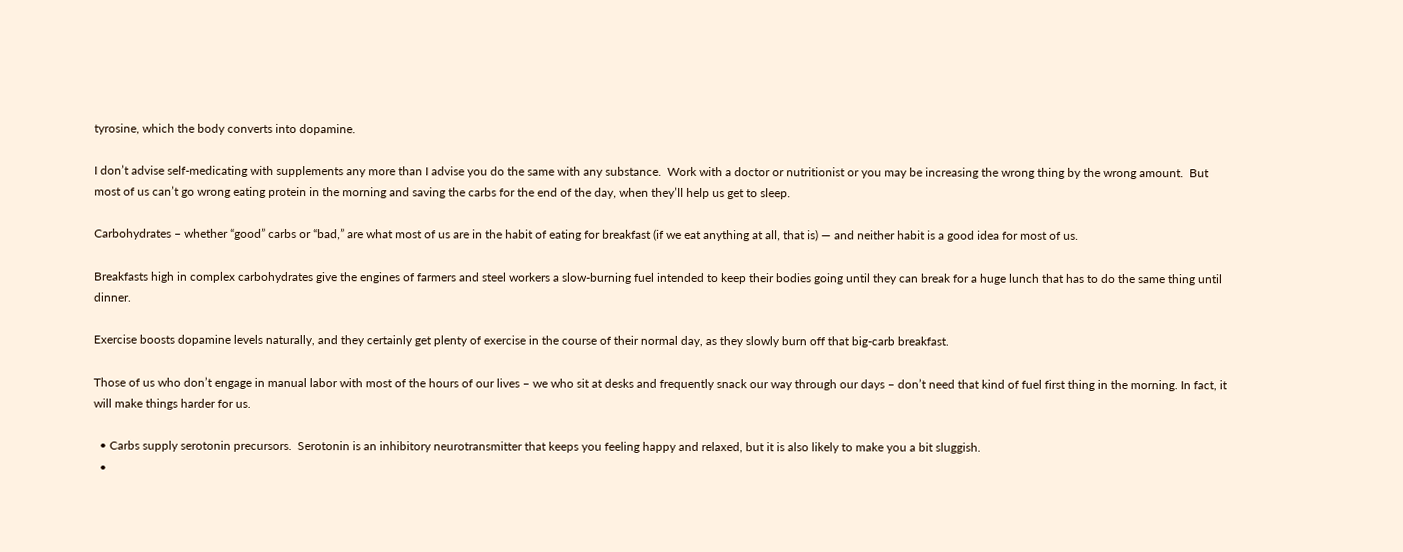tyrosine, which the body converts into dopamine.

I don’t advise self-medicating with supplements any more than I advise you do the same with any substance.  Work with a doctor or nutritionist or you may be increasing the wrong thing by the wrong amount.  But most of us can’t go wrong eating protein in the morning and saving the carbs for the end of the day, when they’ll help us get to sleep.

Carbohydrates – whether “good” carbs or “bad,” are what most of us are in the habit of eating for breakfast (if we eat anything at all, that is) — and neither habit is a good idea for most of us.

Breakfasts high in complex carbohydrates give the engines of farmers and steel workers a slow-burning fuel intended to keep their bodies going until they can break for a huge lunch that has to do the same thing until dinner.

Exercise boosts dopamine levels naturally, and they certainly get plenty of exercise in the course of their normal day, as they slowly burn off that big-carb breakfast.

Those of us who don’t engage in manual labor with most of the hours of our lives – we who sit at desks and frequently snack our way through our days – don’t need that kind of fuel first thing in the morning. In fact, it will make things harder for us.

  • Carbs supply serotonin precursors.  Serotonin is an inhibitory neurotransmitter that keeps you feeling happy and relaxed, but it is also likely to make you a bit sluggish.
  •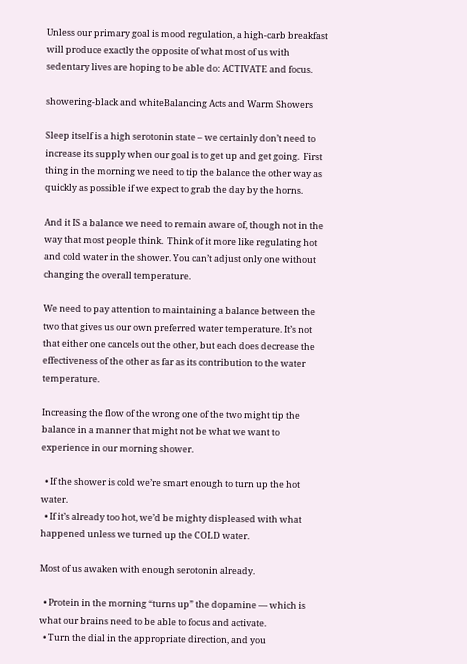Unless our primary goal is mood regulation, a high-carb breakfast will produce exactly the opposite of what most of us with sedentary lives are hoping to be able do: ACTIVATE and focus.

showering-black and whiteBalancing Acts and Warm Showers

Sleep itself is a high serotonin state – we certainly don’t need to increase its supply when our goal is to get up and get going.  First thing in the morning we need to tip the balance the other way as quickly as possible if we expect to grab the day by the horns.

And it IS a balance we need to remain aware of, though not in the way that most people think.  Think of it more like regulating hot and cold water in the shower. You can’t adjust only one without changing the overall temperature.

We need to pay attention to maintaining a balance between the two that gives us our own preferred water temperature. It’s not that either one cancels out the other, but each does decrease the effectiveness of the other as far as its contribution to the water temperature.

Increasing the flow of the wrong one of the two might tip the balance in a manner that might not be what we want to experience in our morning shower.

  • If the shower is cold we’re smart enough to turn up the hot water.
  • If it’s already too hot, we’d be mighty displeased with what happened unless we turned up the COLD water.

Most of us awaken with enough serotonin already.

  • Protein in the morning “turns up” the dopamine — which is what our brains need to be able to focus and activate.
  • Turn the dial in the appropriate direction, and you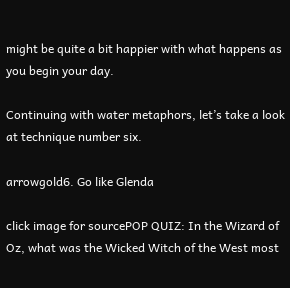might be quite a bit happier with what happens as you begin your day.

Continuing with water metaphors, let’s take a look at technique number six.

arrowgold6. Go like Glenda

click image for sourcePOP QUIZ: In the Wizard of Oz, what was the Wicked Witch of the West most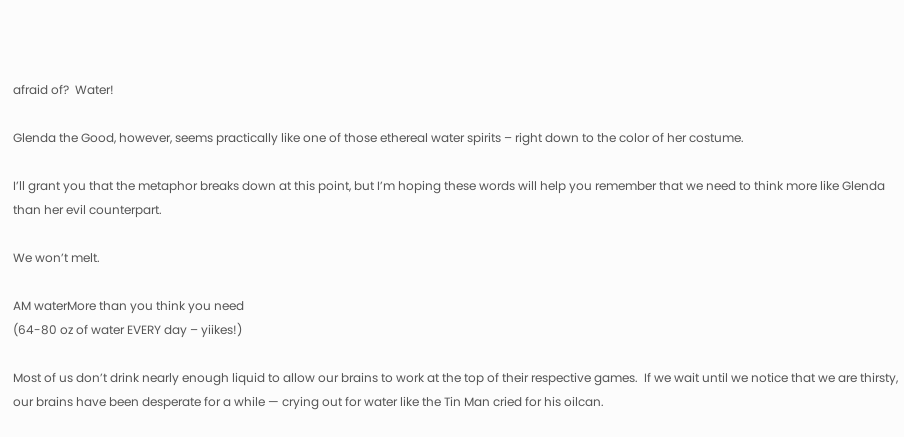afraid of?  Water!

Glenda the Good, however, seems practically like one of those ethereal water spirits – right down to the color of her costume.

I’ll grant you that the metaphor breaks down at this point, but I’m hoping these words will help you remember that we need to think more like Glenda than her evil counterpart.

We won’t melt.

AM waterMore than you think you need
(64-80 oz of water EVERY day – yiikes!)

Most of us don’t drink nearly enough liquid to allow our brains to work at the top of their respective games.  If we wait until we notice that we are thirsty, our brains have been desperate for a while — crying out for water like the Tin Man cried for his oilcan.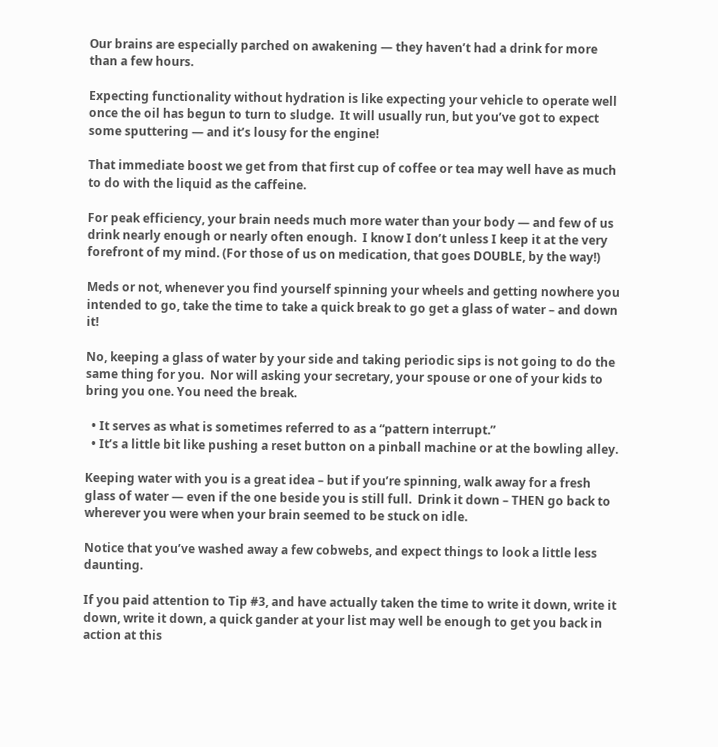Our brains are especially parched on awakening — they haven’t had a drink for more than a few hours.

Expecting functionality without hydration is like expecting your vehicle to operate well once the oil has begun to turn to sludge.  It will usually run, but you’ve got to expect some sputtering — and it’s lousy for the engine!

That immediate boost we get from that first cup of coffee or tea may well have as much to do with the liquid as the caffeine.

For peak efficiency, your brain needs much more water than your body — and few of us drink nearly enough or nearly often enough.  I know I don’t unless I keep it at the very forefront of my mind. (For those of us on medication, that goes DOUBLE, by the way!)

Meds or not, whenever you find yourself spinning your wheels and getting nowhere you intended to go, take the time to take a quick break to go get a glass of water – and down it!

No, keeping a glass of water by your side and taking periodic sips is not going to do the same thing for you.  Nor will asking your secretary, your spouse or one of your kids to bring you one. You need the break.

  • It serves as what is sometimes referred to as a “pattern interrupt.”
  • It’s a little bit like pushing a reset button on a pinball machine or at the bowling alley.

Keeping water with you is a great idea – but if you’re spinning, walk away for a fresh glass of water — even if the one beside you is still full.  Drink it down – THEN go back to wherever you were when your brain seemed to be stuck on idle.

Notice that you’ve washed away a few cobwebs, and expect things to look a little less daunting.

If you paid attention to Tip #3, and have actually taken the time to write it down, write it down, write it down, a quick gander at your list may well be enough to get you back in action at this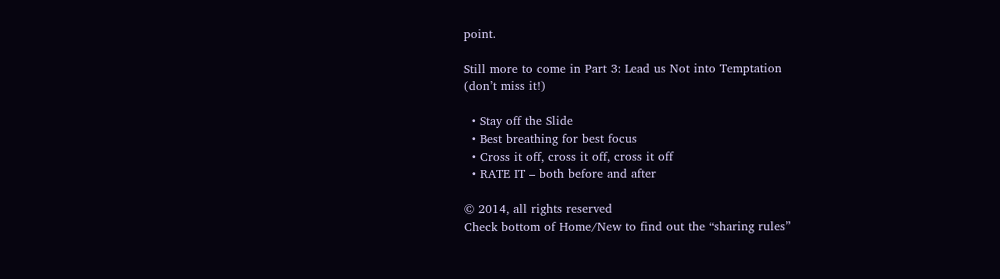point.

Still more to come in Part 3: Lead us Not into Temptation
(don’t miss it!)

  • Stay off the Slide
  • Best breathing for best focus
  • Cross it off, cross it off, cross it off
  • RATE IT – both before and after

© 2014, all rights reserved
Check bottom of Home/New to find out the “sharing rules”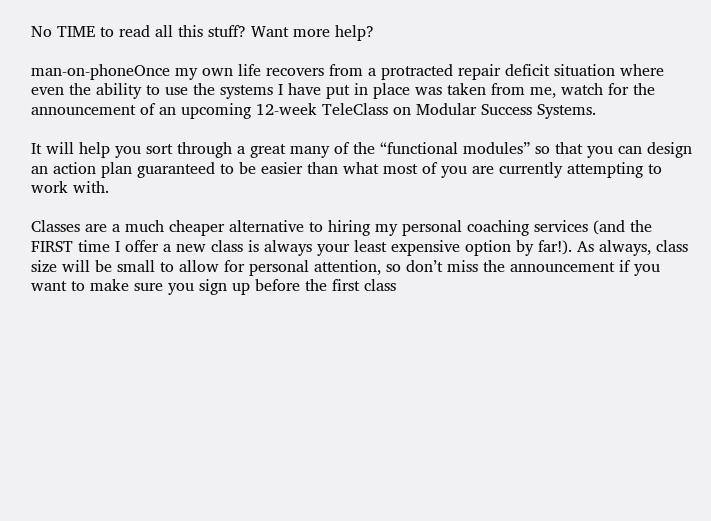No TIME to read all this stuff? Want more help?

man-on-phoneOnce my own life recovers from a protracted repair deficit situation where even the ability to use the systems I have put in place was taken from me, watch for the announcement of an upcoming 12-week TeleClass on Modular Success Systems.

It will help you sort through a great many of the “functional modules” so that you can design an action plan guaranteed to be easier than what most of you are currently attempting to work with.

Classes are a much cheaper alternative to hiring my personal coaching services (and the FIRST time I offer a new class is always your least expensive option by far!). As always, class size will be small to allow for personal attention, so don’t miss the announcement if you want to make sure you sign up before the first class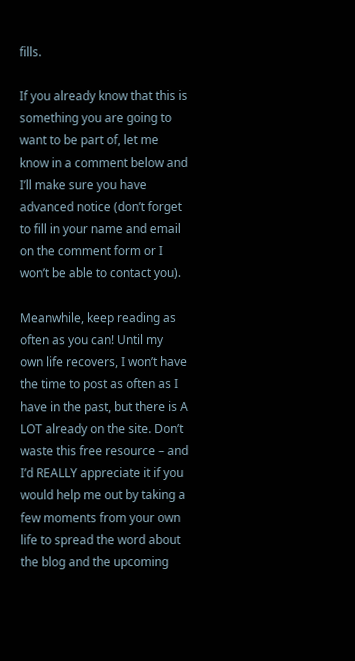fills.

If you already know that this is something you are going to want to be part of, let me know in a comment below and I’ll make sure you have advanced notice (don’t forget to fill in your name and email on the comment form or I won’t be able to contact you).

Meanwhile, keep reading as often as you can! Until my own life recovers, I won’t have the time to post as often as I have in the past, but there is A LOT already on the site. Don’t waste this free resource – and I’d REALLY appreciate it if you would help me out by taking a few moments from your own life to spread the word about the blog and the upcoming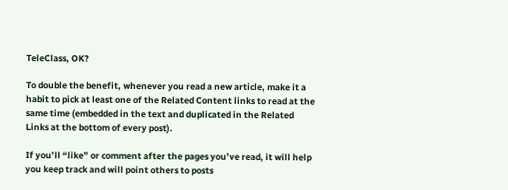TeleClass, OK?

To double the benefit, whenever you read a new article, make it a habit to pick at least one of the Related Content links to read at the same time (embedded in the text and duplicated in the Related Links at the bottom of every post).

If you’ll “like” or comment after the pages you’ve read, it will help you keep track and will point others to posts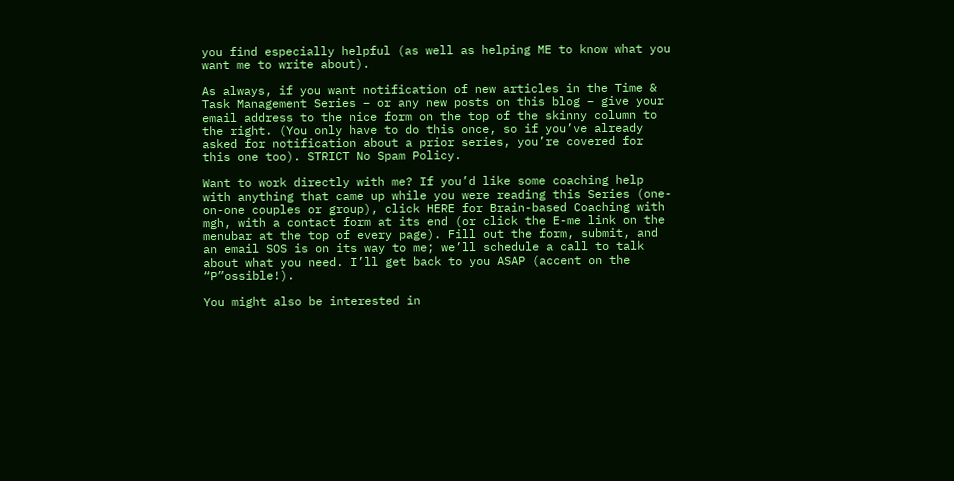you find especially helpful (as well as helping ME to know what you want me to write about).

As always, if you want notification of new articles in the Time & Task Management Series – or any new posts on this blog – give your email address to the nice form on the top of the skinny column to the right. (You only have to do this once, so if you’ve already asked for notification about a prior series, you’re covered for this one too). STRICT No Spam Policy.

Want to work directly with me? If you’d like some coaching help with anything that came up while you were reading this Series (one-on-one couples or group), click HERE for Brain-based Coaching with mgh, with a contact form at its end (or click the E-me link on the menubar at the top of every page). Fill out the form, submit, and an email SOS is on its way to me; we’ll schedule a call to talk about what you need. I’ll get back to you ASAP (accent on the “P”ossible!).

You might also be interested in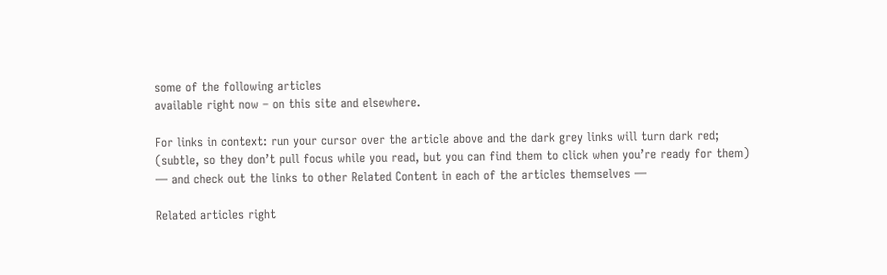some of the following articles
available right now – on this site and elsewhere.

For links in context: run your cursor over the article above and the dark grey links will turn dark red;
(subtle, so they don’t pull focus while you read, but you can find them to click when you’re ready for them)
— and check out the links to other Related Content in each of the articles themselves —

Related articles right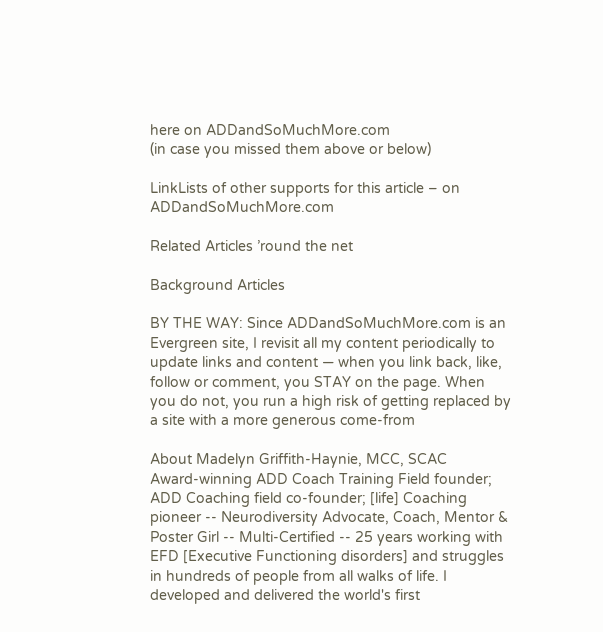here on ADDandSoMuchMore.com
(in case you missed them above or below)

LinkLists of other supports for this article – on ADDandSoMuchMore.com

Related Articles ’round the net

Background Articles

BY THE WAY: Since ADDandSoMuchMore.com is an Evergreen site, I revisit all my content periodically to update links and content — when you link back, like, follow or comment, you STAY on the page. When you do not, you run a high risk of getting replaced by a site with a more generous come-from

About Madelyn Griffith-Haynie, MCC, SCAC
Award-winning ADD Coach Training Field founder; ADD Coaching field co-founder; [life] Coaching pioneer -- Neurodiversity Advocate, Coach, Mentor & Poster Girl -- Multi-Certified -- 25 years working with EFD [Executive Functioning disorders] and struggles in hundreds of people from all walks of life. I developed and delivered the world's first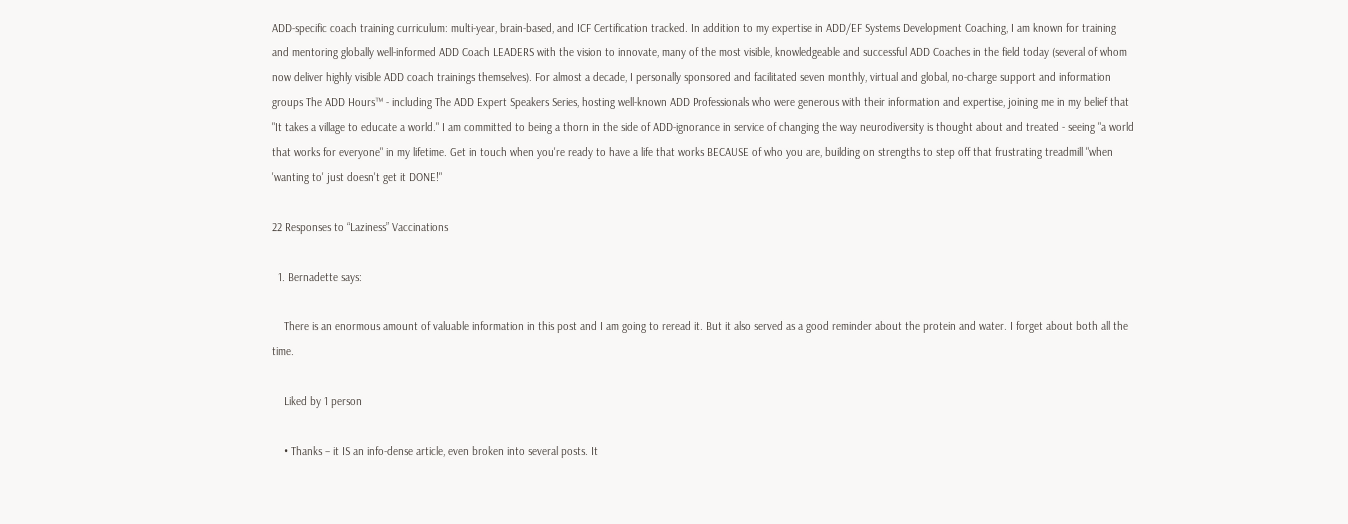ADD-specific coach training curriculum: multi-year, brain-based, and ICF Certification tracked. In addition to my expertise in ADD/EF Systems Development Coaching, I am known for training and mentoring globally well-informed ADD Coach LEADERS with the vision to innovate, many of the most visible, knowledgeable and successful ADD Coaches in the field today (several of whom now deliver highly visible ADD coach trainings themselves). For almost a decade, I personally sponsored and facilitated seven monthly, virtual and global, no-charge support and information groups The ADD Hours™ - including The ADD Expert Speakers Series, hosting well-known ADD Professionals who were generous with their information and expertise, joining me in my belief that "It takes a village to educate a world." I am committed to being a thorn in the side of ADD-ignorance in service of changing the way neurodiversity is thought about and treated - seeing "a world that works for everyone" in my lifetime. Get in touch when you're ready to have a life that works BECAUSE of who you are, building on strengths to step off that frustrating treadmill "when 'wanting to' just doesn't get it DONE!"

22 Responses to “Laziness” Vaccinations

  1. Bernadette says:

    There is an enormous amount of valuable information in this post and I am going to reread it. But it also served as a good reminder about the protein and water. I forget about both all the time.

    Liked by 1 person

    • Thanks – it IS an info-dense article, even broken into several posts. It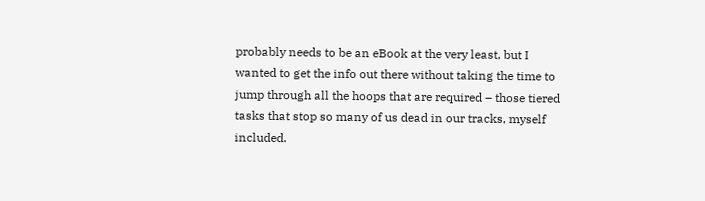probably needs to be an eBook at the very least, but I wanted to get the info out there without taking the time to jump through all the hoops that are required – those tiered tasks that stop so many of us dead in our tracks, myself included.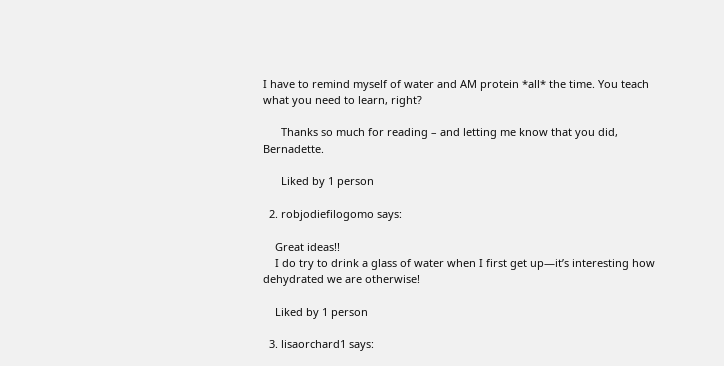I have to remind myself of water and AM protein *all* the time. You teach what you need to learn, right?

      Thanks so much for reading – and letting me know that you did, Bernadette.

      Liked by 1 person

  2. robjodiefilogomo says:

    Great ideas!!
    I do try to drink a glass of water when I first get up—it’s interesting how dehydrated we are otherwise!

    Liked by 1 person

  3. lisaorchard1 says: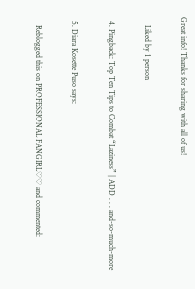Great info! Thanks for sharing with all of us!

    Liked by 1 person

  4. Pingback: Top Ten Tips to Combat “Laziness” | ADD . . . and-so-much-more

  5. Diara Kosette Puso says:

    Reblogged this on PROFESSIONAL FANGIRL♡♡ and commented: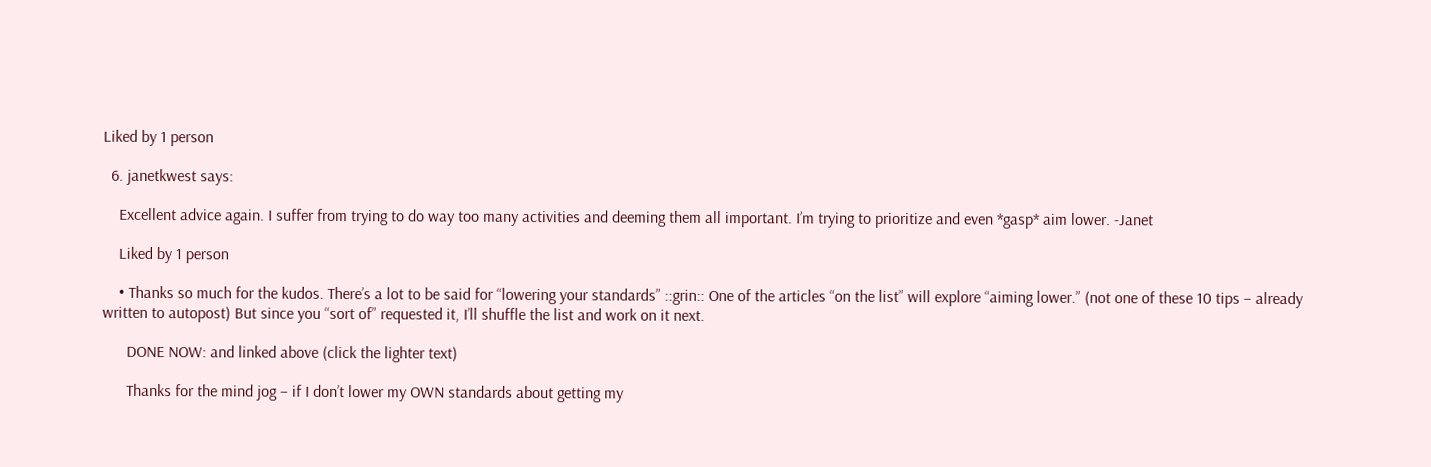Liked by 1 person

  6. janetkwest says:

    Excellent advice again. I suffer from trying to do way too many activities and deeming them all important. I’m trying to prioritize and even *gasp* aim lower. -Janet

    Liked by 1 person

    • Thanks so much for the kudos. There’s a lot to be said for “lowering your standards” ::grin:: One of the articles “on the list” will explore “aiming lower.” (not one of these 10 tips – already written to autopost) But since you “sort of” requested it, I’ll shuffle the list and work on it next.

      DONE NOW: and linked above (click the lighter text)

      Thanks for the mind jog – if I don’t lower my OWN standards about getting my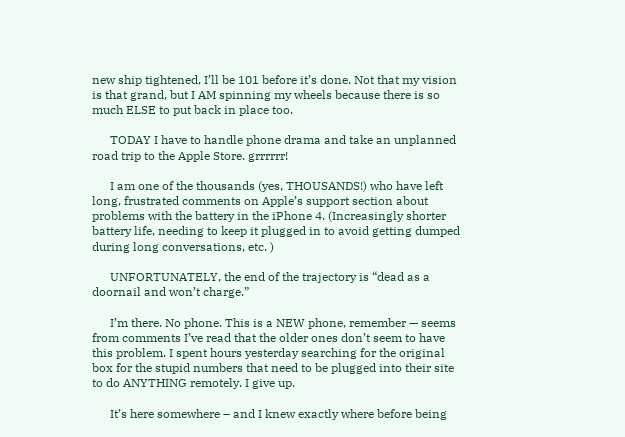new ship tightened, I’ll be 101 before it’s done. Not that my vision is that grand, but I AM spinning my wheels because there is so much ELSE to put back in place too.

      TODAY I have to handle phone drama and take an unplanned road trip to the Apple Store. grrrrrr!

      I am one of the thousands (yes, THOUSANDS!) who have left long, frustrated comments on Apple’s support section about problems with the battery in the iPhone 4. (Increasingly shorter battery life, needing to keep it plugged in to avoid getting dumped during long conversations, etc. )

      UNFORTUNATELY, the end of the trajectory is “dead as a doornail and won’t charge.”

      I’m there. No phone. This is a NEW phone, remember — seems from comments I’ve read that the older ones don’t seem to have this problem. I spent hours yesterday searching for the original box for the stupid numbers that need to be plugged into their site to do ANYTHING remotely. I give up.

      It’s here somewhere – and I knew exactly where before being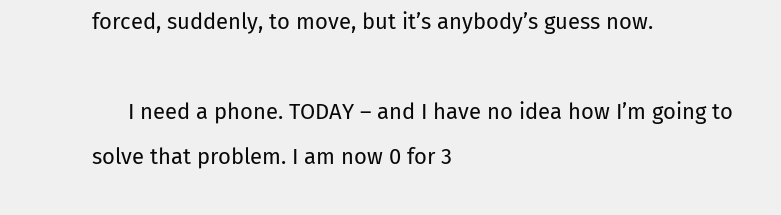forced, suddenly, to move, but it’s anybody’s guess now.

      I need a phone. TODAY – and I have no idea how I’m going to solve that problem. I am now 0 for 3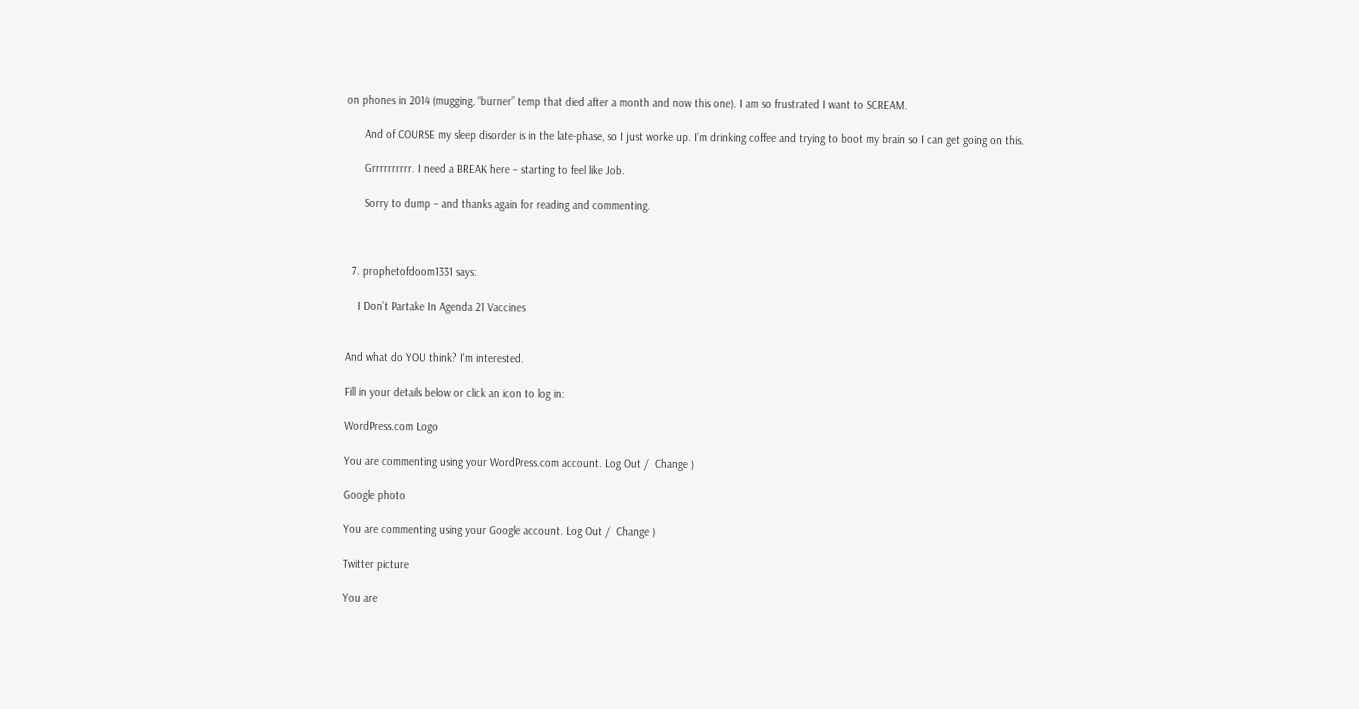on phones in 2014 (mugging, “burner” temp that died after a month and now this one). I am so frustrated I want to SCREAM.

      And of COURSE my sleep disorder is in the late-phase, so I just worke up. I’m drinking coffee and trying to boot my brain so I can get going on this.

      Grrrrrrrrrr. I need a BREAK here – starting to feel like Job.

      Sorry to dump – and thanks again for reading and commenting.



  7. prophetofdoom1331 says:

    I Don’t Partake In Agenda 21 Vaccines


And what do YOU think? I'm interested.

Fill in your details below or click an icon to log in:

WordPress.com Logo

You are commenting using your WordPress.com account. Log Out /  Change )

Google photo

You are commenting using your Google account. Log Out /  Change )

Twitter picture

You are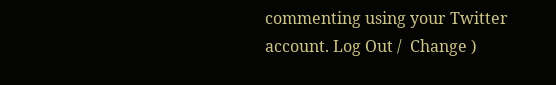commenting using your Twitter account. Log Out /  Change )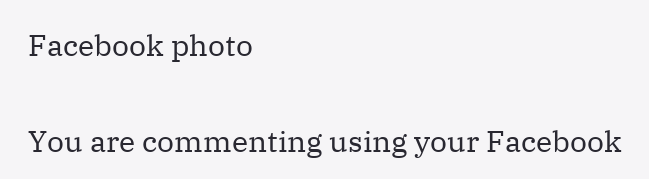Facebook photo

You are commenting using your Facebook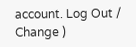account. Log Out /  Change )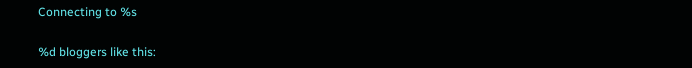Connecting to %s

%d bloggers like this: